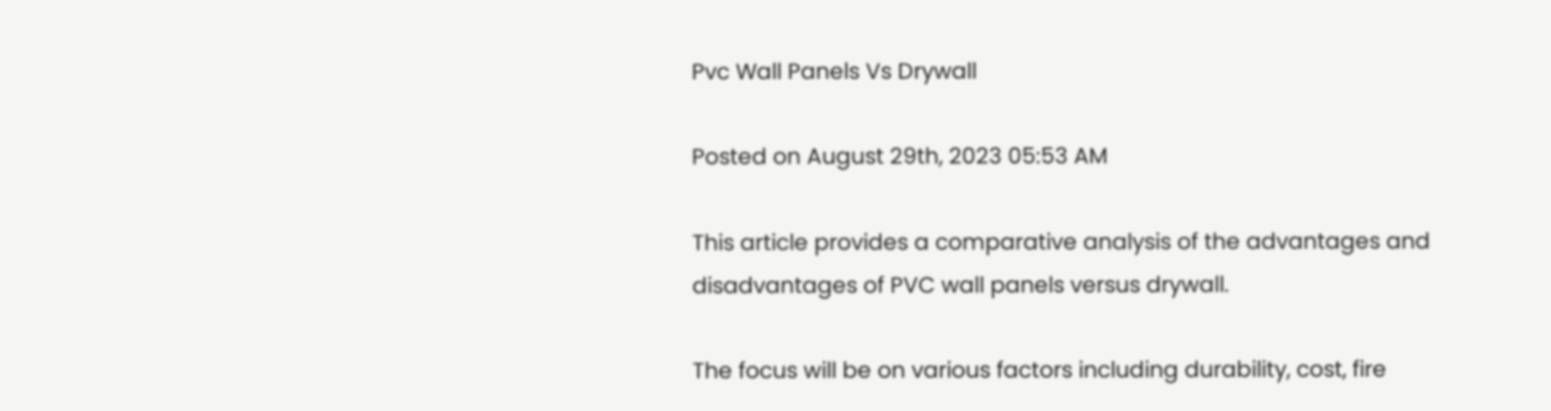Pvc Wall Panels Vs Drywall

Posted on August 29th, 2023 05:53 AM

This article provides a comparative analysis of the advantages and disadvantages of PVC wall panels versus drywall.

The focus will be on various factors including durability, cost, fire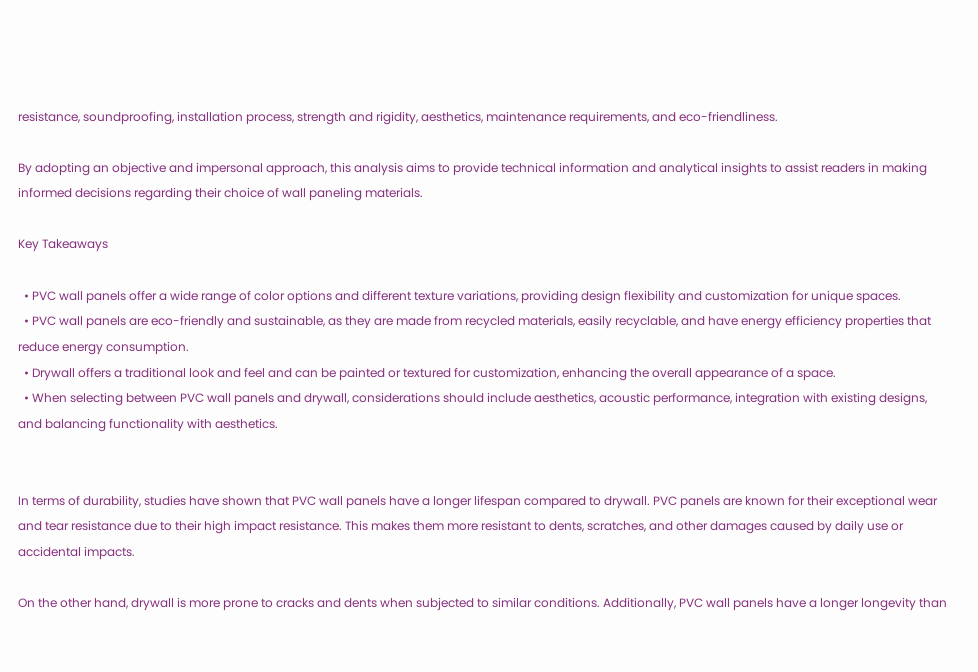resistance, soundproofing, installation process, strength and rigidity, aesthetics, maintenance requirements, and eco-friendliness.

By adopting an objective and impersonal approach, this analysis aims to provide technical information and analytical insights to assist readers in making informed decisions regarding their choice of wall paneling materials.

Key Takeaways

  • PVC wall panels offer a wide range of color options and different texture variations, providing design flexibility and customization for unique spaces.
  • PVC wall panels are eco-friendly and sustainable, as they are made from recycled materials, easily recyclable, and have energy efficiency properties that reduce energy consumption.
  • Drywall offers a traditional look and feel and can be painted or textured for customization, enhancing the overall appearance of a space.
  • When selecting between PVC wall panels and drywall, considerations should include aesthetics, acoustic performance, integration with existing designs, and balancing functionality with aesthetics.


In terms of durability, studies have shown that PVC wall panels have a longer lifespan compared to drywall. PVC panels are known for their exceptional wear and tear resistance due to their high impact resistance. This makes them more resistant to dents, scratches, and other damages caused by daily use or accidental impacts.

On the other hand, drywall is more prone to cracks and dents when subjected to similar conditions. Additionally, PVC wall panels have a longer longevity than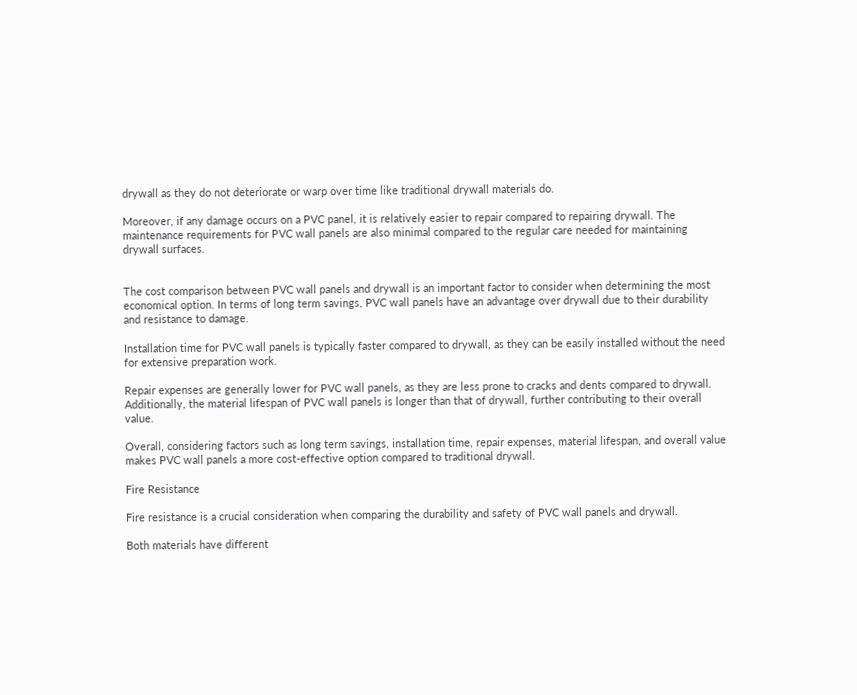drywall as they do not deteriorate or warp over time like traditional drywall materials do.

Moreover, if any damage occurs on a PVC panel, it is relatively easier to repair compared to repairing drywall. The maintenance requirements for PVC wall panels are also minimal compared to the regular care needed for maintaining drywall surfaces.


The cost comparison between PVC wall panels and drywall is an important factor to consider when determining the most economical option. In terms of long term savings, PVC wall panels have an advantage over drywall due to their durability and resistance to damage.

Installation time for PVC wall panels is typically faster compared to drywall, as they can be easily installed without the need for extensive preparation work.

Repair expenses are generally lower for PVC wall panels, as they are less prone to cracks and dents compared to drywall. Additionally, the material lifespan of PVC wall panels is longer than that of drywall, further contributing to their overall value.

Overall, considering factors such as long term savings, installation time, repair expenses, material lifespan, and overall value makes PVC wall panels a more cost-effective option compared to traditional drywall.

Fire Resistance

Fire resistance is a crucial consideration when comparing the durability and safety of PVC wall panels and drywall.

Both materials have different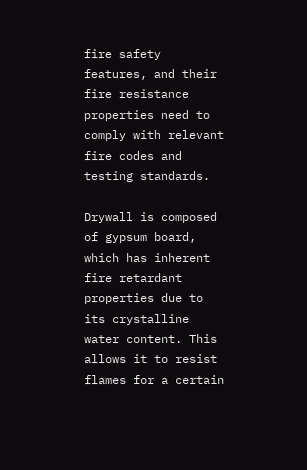fire safety features, and their fire resistance properties need to comply with relevant fire codes and testing standards.

Drywall is composed of gypsum board, which has inherent fire retardant properties due to its crystalline water content. This allows it to resist flames for a certain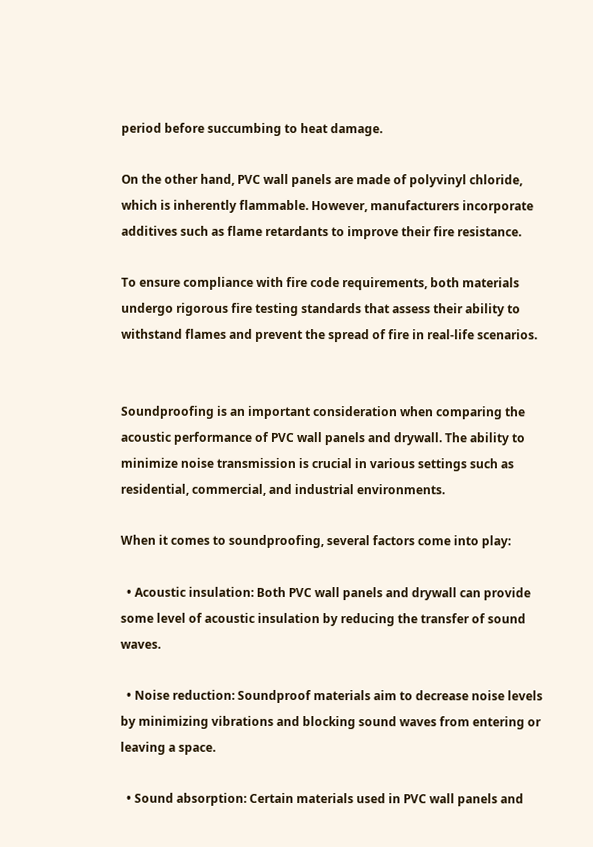period before succumbing to heat damage.

On the other hand, PVC wall panels are made of polyvinyl chloride, which is inherently flammable. However, manufacturers incorporate additives such as flame retardants to improve their fire resistance.

To ensure compliance with fire code requirements, both materials undergo rigorous fire testing standards that assess their ability to withstand flames and prevent the spread of fire in real-life scenarios.


Soundproofing is an important consideration when comparing the acoustic performance of PVC wall panels and drywall. The ability to minimize noise transmission is crucial in various settings such as residential, commercial, and industrial environments.

When it comes to soundproofing, several factors come into play:

  • Acoustic insulation: Both PVC wall panels and drywall can provide some level of acoustic insulation by reducing the transfer of sound waves.

  • Noise reduction: Soundproof materials aim to decrease noise levels by minimizing vibrations and blocking sound waves from entering or leaving a space.

  • Sound absorption: Certain materials used in PVC wall panels and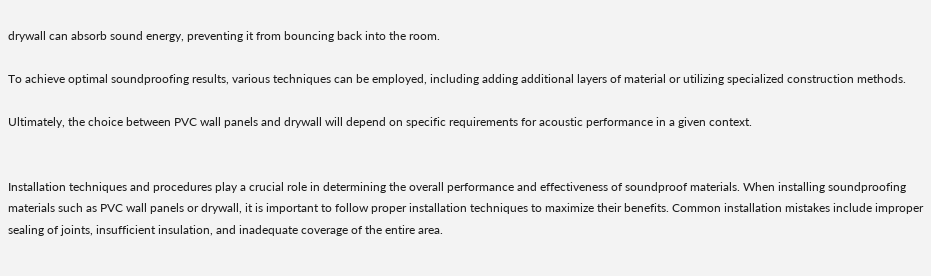drywall can absorb sound energy, preventing it from bouncing back into the room.

To achieve optimal soundproofing results, various techniques can be employed, including adding additional layers of material or utilizing specialized construction methods.

Ultimately, the choice between PVC wall panels and drywall will depend on specific requirements for acoustic performance in a given context.


Installation techniques and procedures play a crucial role in determining the overall performance and effectiveness of soundproof materials. When installing soundproofing materials such as PVC wall panels or drywall, it is important to follow proper installation techniques to maximize their benefits. Common installation mistakes include improper sealing of joints, insufficient insulation, and inadequate coverage of the entire area.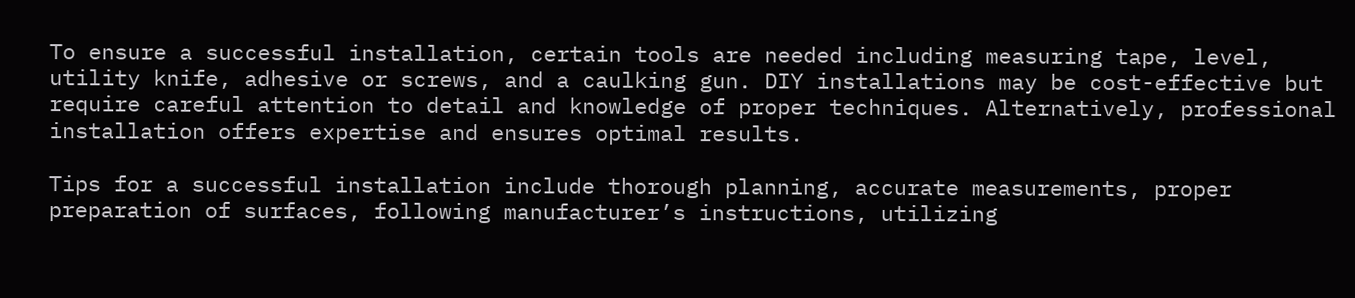To ensure a successful installation, certain tools are needed including measuring tape, level, utility knife, adhesive or screws, and a caulking gun. DIY installations may be cost-effective but require careful attention to detail and knowledge of proper techniques. Alternatively, professional installation offers expertise and ensures optimal results.

Tips for a successful installation include thorough planning, accurate measurements, proper preparation of surfaces, following manufacturer’s instructions, utilizing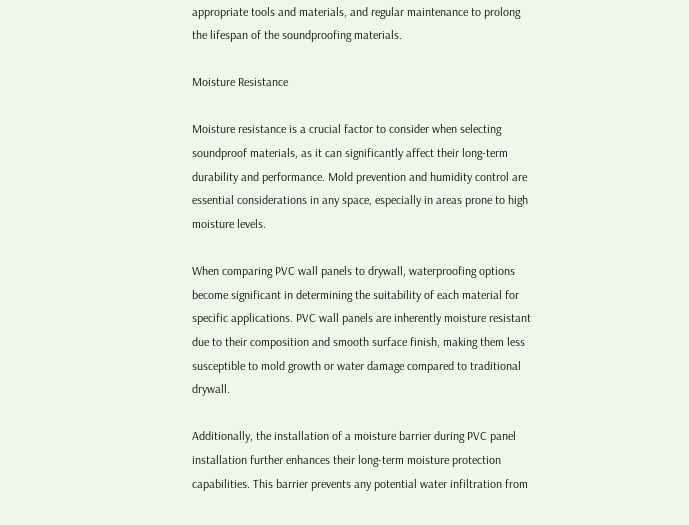appropriate tools and materials, and regular maintenance to prolong the lifespan of the soundproofing materials.

Moisture Resistance

Moisture resistance is a crucial factor to consider when selecting soundproof materials, as it can significantly affect their long-term durability and performance. Mold prevention and humidity control are essential considerations in any space, especially in areas prone to high moisture levels.

When comparing PVC wall panels to drywall, waterproofing options become significant in determining the suitability of each material for specific applications. PVC wall panels are inherently moisture resistant due to their composition and smooth surface finish, making them less susceptible to mold growth or water damage compared to traditional drywall.

Additionally, the installation of a moisture barrier during PVC panel installation further enhances their long-term moisture protection capabilities. This barrier prevents any potential water infiltration from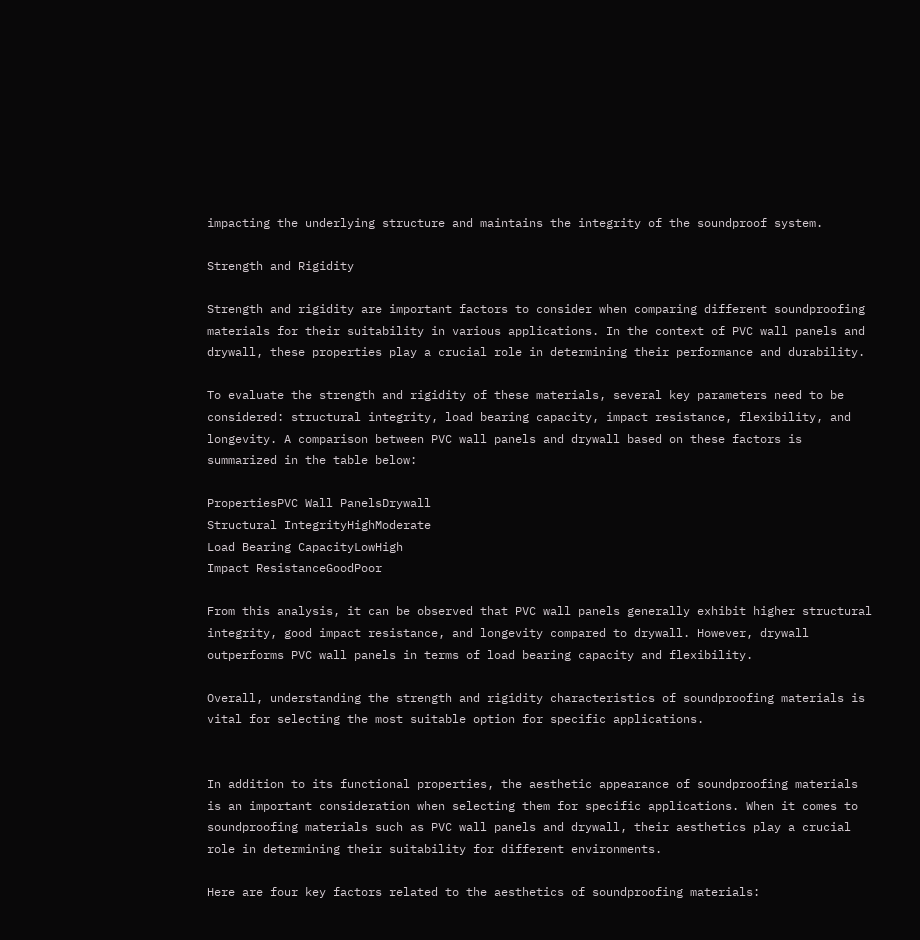impacting the underlying structure and maintains the integrity of the soundproof system.

Strength and Rigidity

Strength and rigidity are important factors to consider when comparing different soundproofing materials for their suitability in various applications. In the context of PVC wall panels and drywall, these properties play a crucial role in determining their performance and durability.

To evaluate the strength and rigidity of these materials, several key parameters need to be considered: structural integrity, load bearing capacity, impact resistance, flexibility, and longevity. A comparison between PVC wall panels and drywall based on these factors is summarized in the table below:

PropertiesPVC Wall PanelsDrywall
Structural IntegrityHighModerate
Load Bearing CapacityLowHigh
Impact ResistanceGoodPoor

From this analysis, it can be observed that PVC wall panels generally exhibit higher structural integrity, good impact resistance, and longevity compared to drywall. However, drywall outperforms PVC wall panels in terms of load bearing capacity and flexibility.

Overall, understanding the strength and rigidity characteristics of soundproofing materials is vital for selecting the most suitable option for specific applications.


In addition to its functional properties, the aesthetic appearance of soundproofing materials is an important consideration when selecting them for specific applications. When it comes to soundproofing materials such as PVC wall panels and drywall, their aesthetics play a crucial role in determining their suitability for different environments.

Here are four key factors related to the aesthetics of soundproofing materials: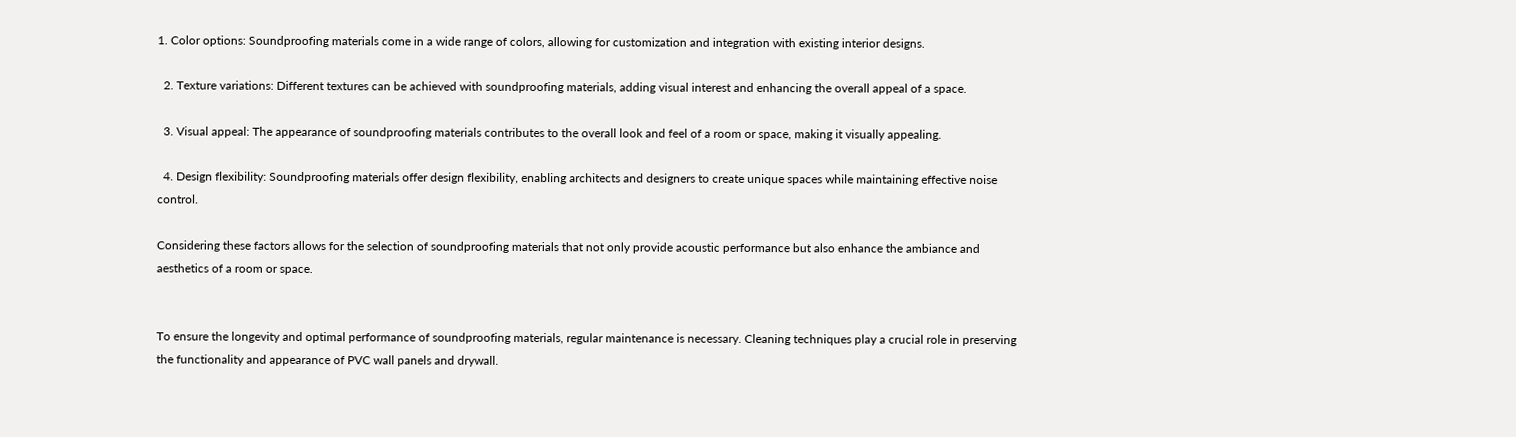1. Color options: Soundproofing materials come in a wide range of colors, allowing for customization and integration with existing interior designs.

  2. Texture variations: Different textures can be achieved with soundproofing materials, adding visual interest and enhancing the overall appeal of a space.

  3. Visual appeal: The appearance of soundproofing materials contributes to the overall look and feel of a room or space, making it visually appealing.

  4. Design flexibility: Soundproofing materials offer design flexibility, enabling architects and designers to create unique spaces while maintaining effective noise control.

Considering these factors allows for the selection of soundproofing materials that not only provide acoustic performance but also enhance the ambiance and aesthetics of a room or space.


To ensure the longevity and optimal performance of soundproofing materials, regular maintenance is necessary. Cleaning techniques play a crucial role in preserving the functionality and appearance of PVC wall panels and drywall.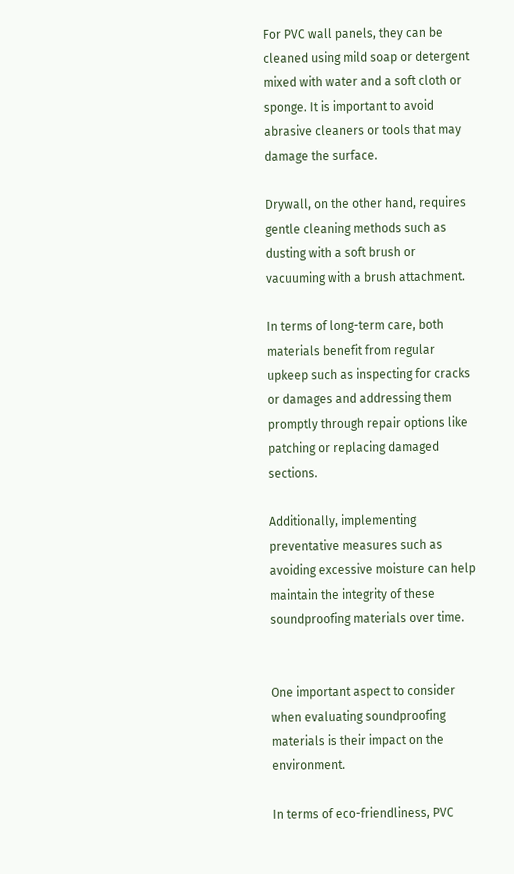For PVC wall panels, they can be cleaned using mild soap or detergent mixed with water and a soft cloth or sponge. It is important to avoid abrasive cleaners or tools that may damage the surface.

Drywall, on the other hand, requires gentle cleaning methods such as dusting with a soft brush or vacuuming with a brush attachment.

In terms of long-term care, both materials benefit from regular upkeep such as inspecting for cracks or damages and addressing them promptly through repair options like patching or replacing damaged sections.

Additionally, implementing preventative measures such as avoiding excessive moisture can help maintain the integrity of these soundproofing materials over time.


One important aspect to consider when evaluating soundproofing materials is their impact on the environment.

In terms of eco-friendliness, PVC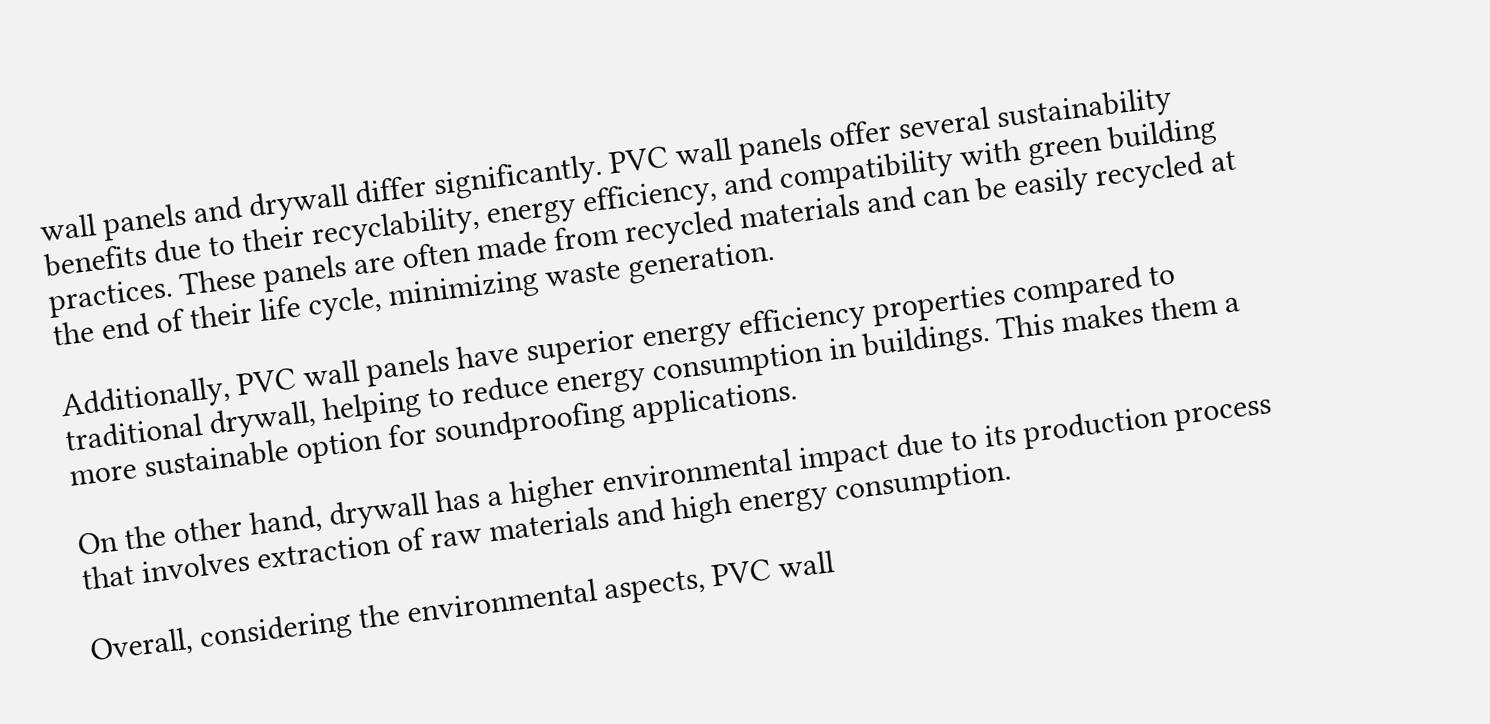wall panels and drywall differ significantly. PVC wall panels offer several sustainability benefits due to their recyclability, energy efficiency, and compatibility with green building practices. These panels are often made from recycled materials and can be easily recycled at the end of their life cycle, minimizing waste generation.

Additionally, PVC wall panels have superior energy efficiency properties compared to traditional drywall, helping to reduce energy consumption in buildings. This makes them a more sustainable option for soundproofing applications.

On the other hand, drywall has a higher environmental impact due to its production process that involves extraction of raw materials and high energy consumption.

Overall, considering the environmental aspects, PVC wall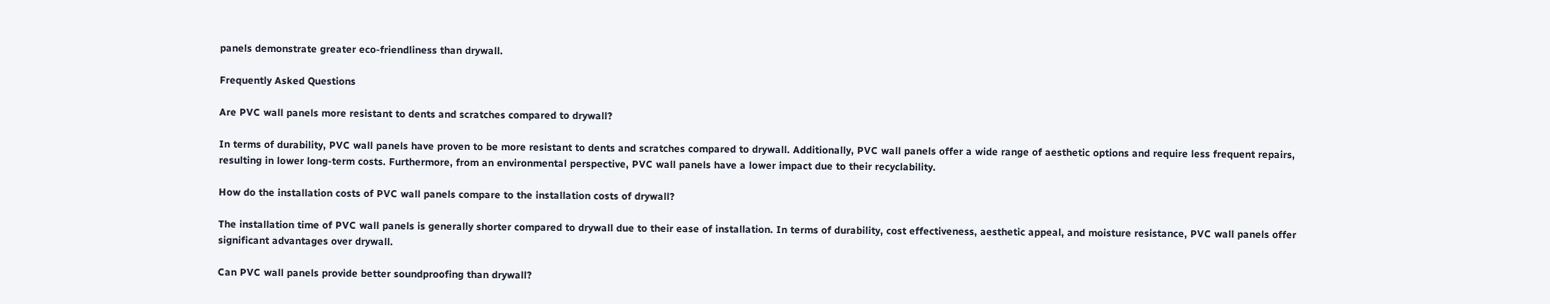panels demonstrate greater eco-friendliness than drywall.

Frequently Asked Questions

Are PVC wall panels more resistant to dents and scratches compared to drywall?

In terms of durability, PVC wall panels have proven to be more resistant to dents and scratches compared to drywall. Additionally, PVC wall panels offer a wide range of aesthetic options and require less frequent repairs, resulting in lower long-term costs. Furthermore, from an environmental perspective, PVC wall panels have a lower impact due to their recyclability.

How do the installation costs of PVC wall panels compare to the installation costs of drywall?

The installation time of PVC wall panels is generally shorter compared to drywall due to their ease of installation. In terms of durability, cost effectiveness, aesthetic appeal, and moisture resistance, PVC wall panels offer significant advantages over drywall.

Can PVC wall panels provide better soundproofing than drywall?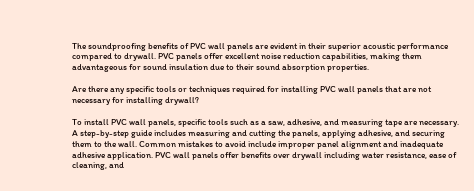The soundproofing benefits of PVC wall panels are evident in their superior acoustic performance compared to drywall. PVC panels offer excellent noise reduction capabilities, making them advantageous for sound insulation due to their sound absorption properties.

Are there any specific tools or techniques required for installing PVC wall panels that are not necessary for installing drywall?

To install PVC wall panels, specific tools such as a saw, adhesive, and measuring tape are necessary. A step-by-step guide includes measuring and cutting the panels, applying adhesive, and securing them to the wall. Common mistakes to avoid include improper panel alignment and inadequate adhesive application. PVC wall panels offer benefits over drywall including water resistance, ease of cleaning, and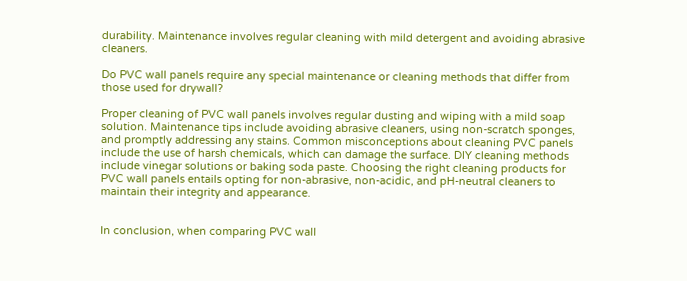durability. Maintenance involves regular cleaning with mild detergent and avoiding abrasive cleaners.

Do PVC wall panels require any special maintenance or cleaning methods that differ from those used for drywall?

Proper cleaning of PVC wall panels involves regular dusting and wiping with a mild soap solution. Maintenance tips include avoiding abrasive cleaners, using non-scratch sponges, and promptly addressing any stains. Common misconceptions about cleaning PVC panels include the use of harsh chemicals, which can damage the surface. DIY cleaning methods include vinegar solutions or baking soda paste. Choosing the right cleaning products for PVC wall panels entails opting for non-abrasive, non-acidic, and pH-neutral cleaners to maintain their integrity and appearance.


In conclusion, when comparing PVC wall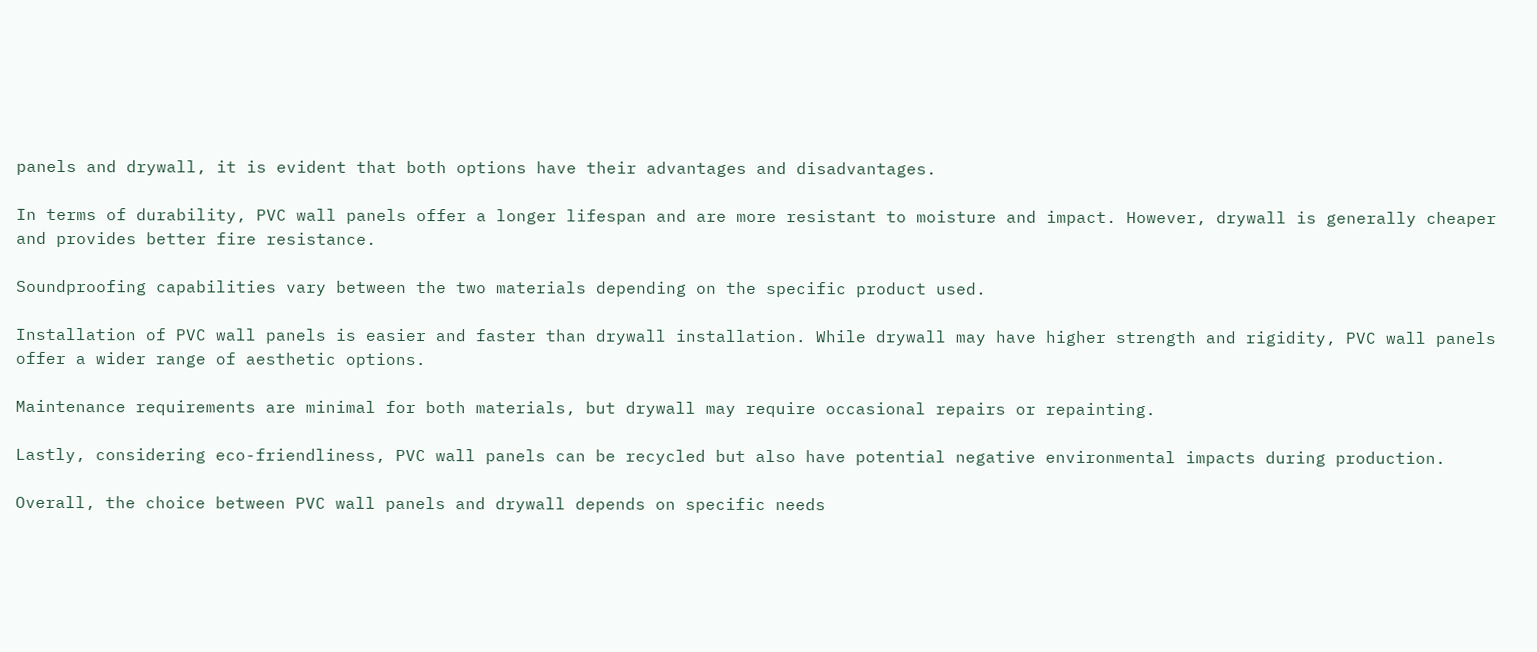panels and drywall, it is evident that both options have their advantages and disadvantages.

In terms of durability, PVC wall panels offer a longer lifespan and are more resistant to moisture and impact. However, drywall is generally cheaper and provides better fire resistance.

Soundproofing capabilities vary between the two materials depending on the specific product used.

Installation of PVC wall panels is easier and faster than drywall installation. While drywall may have higher strength and rigidity, PVC wall panels offer a wider range of aesthetic options.

Maintenance requirements are minimal for both materials, but drywall may require occasional repairs or repainting.

Lastly, considering eco-friendliness, PVC wall panels can be recycled but also have potential negative environmental impacts during production.

Overall, the choice between PVC wall panels and drywall depends on specific needs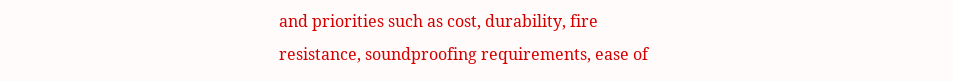and priorities such as cost, durability, fire resistance, soundproofing requirements, ease of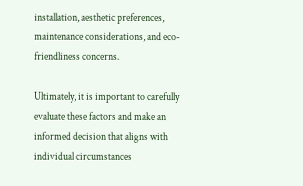installation, aesthetic preferences, maintenance considerations, and eco-friendliness concerns.

Ultimately, it is important to carefully evaluate these factors and make an informed decision that aligns with individual circumstances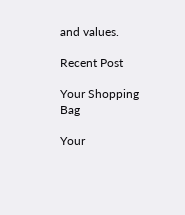and values.

Recent Post

Your Shopping Bag

Your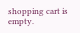shopping cart is empty.